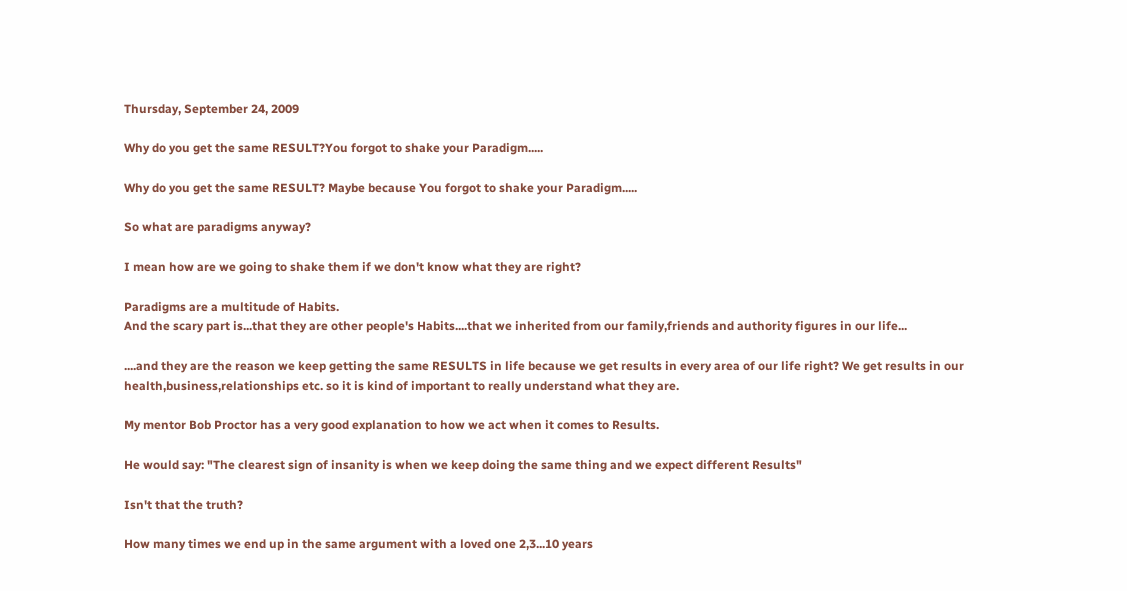Thursday, September 24, 2009

Why do you get the same RESULT?You forgot to shake your Paradigm.....

Why do you get the same RESULT? Maybe because You forgot to shake your Paradigm.....

So what are paradigms anyway?

I mean how are we going to shake them if we don't know what they are right?

Paradigms are a multitude of Habits.
And the scary part is...that they are other people's Habits....that we inherited from our family,friends and authority figures in our life...

....and they are the reason we keep getting the same RESULTS in life because we get results in every area of our life right? We get results in our health,business,relationships etc. so it is kind of important to really understand what they are.

My mentor Bob Proctor has a very good explanation to how we act when it comes to Results.

He would say: "The clearest sign of insanity is when we keep doing the same thing and we expect different Results"

Isn't that the truth?

How many times we end up in the same argument with a loved one 2,3...10 years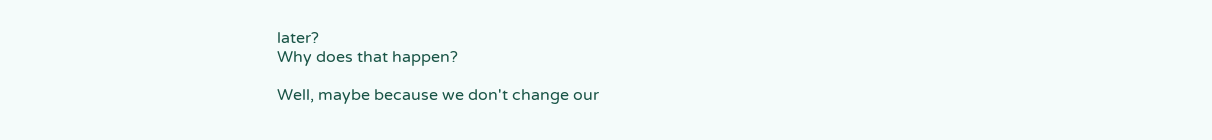later?
Why does that happen?

Well, maybe because we don't change our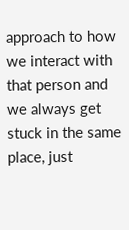approach to how we interact with that person and we always get stuck in the same place, just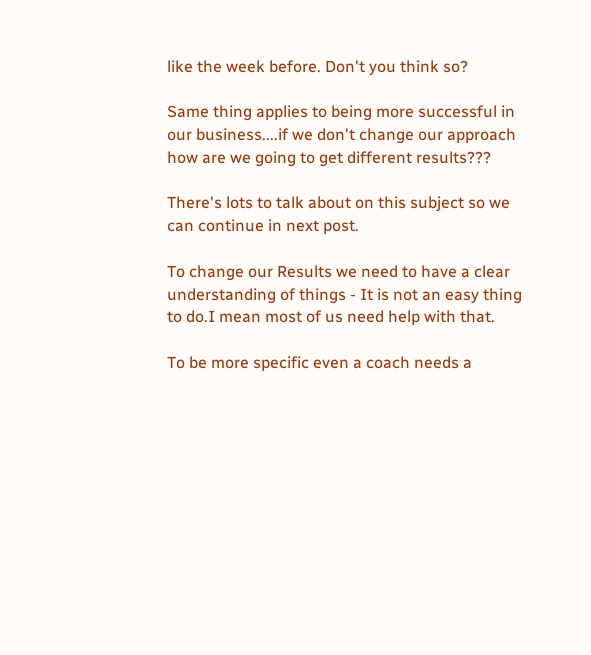like the week before. Don't you think so?

Same thing applies to being more successful in our business....if we don't change our approach how are we going to get different results???

There's lots to talk about on this subject so we can continue in next post.

To change our Results we need to have a clear understanding of things - It is not an easy thing to do.I mean most of us need help with that.

To be more specific even a coach needs a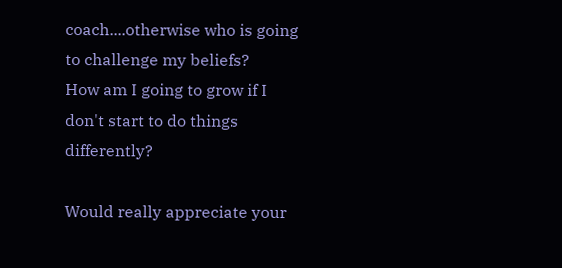coach....otherwise who is going to challenge my beliefs?
How am I going to grow if I don't start to do things differently?

Would really appreciate your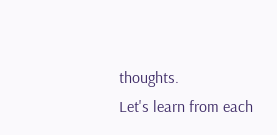thoughts.
Let's learn from each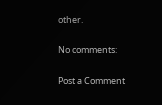other.

No comments:

Post a Comment